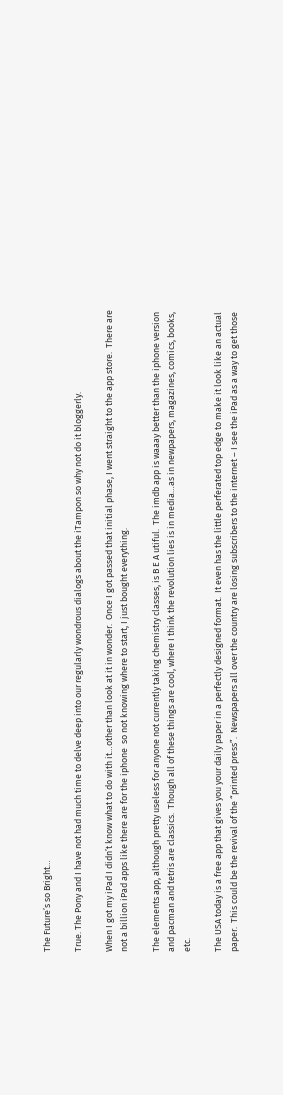The Future’s so Bright…

True. The Pony and I have not had much time to delve deep into our regularly wondrous dialogs about the iTampon so why not do it bloggerly.

When I got my iPad I didn’t know what to do with it…other than look at it in wonder.  Once I got passed that initial phase, I went straight to the app store.  There are not a billion iPad apps like there are for the iphone  so not knowing where to start, I just bought everything.

The elements app, although pretty useless for anyone not currently taking chemistry classes, is B E A utiful.  The imdb app is waaay better than the iphone version and pacman and tetris are classics.  Though all of these things are cool, where I think the revolution lies is in media…as in newpapers, magazines, comics, books, etc.

The USA today is a free app that gives you your daily paper in a perfectly designed format.  It even has the little perferated top edge to make it look like an actual paper.  This could be the revival of the “printed press”.  Newspapers all over the country are losing subscribers to the internet – I see the iPad as a way to get those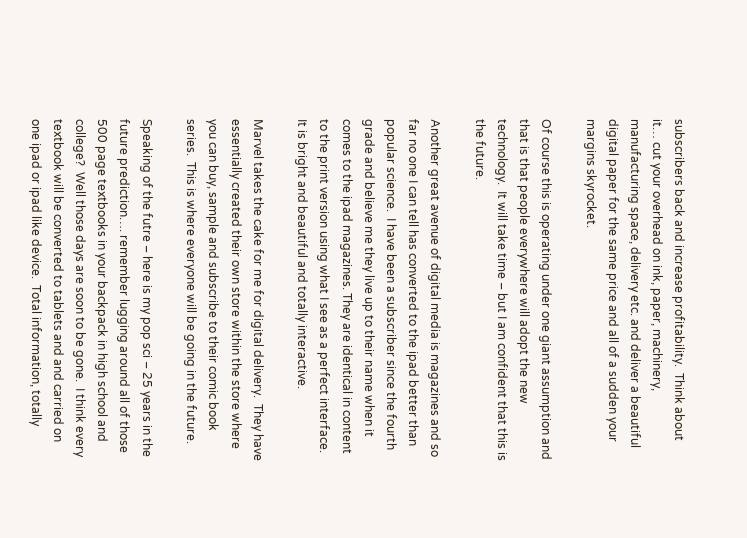subscribers back and increase profitability.  Think about it… cut your overhead on ink, paper, machinery, manufacturing space, delivery etc. and deliver a beautiful digital paper for the same price and all of a sudden your margins skyrocket.

Of course this is operating under one giant assumption and that is that people everywhere will adopt the new technology.  It will take time – but I am confident that this is the future.

Another great avenue of digital media is magazines and so far no one I can tell has converted to the ipad better than popular science.  I have been a subscriber since the fourth grade and believe me they live up to their name when it comes to the ipad magazines. They are identical in content to the print version using what I see as a perfect interface.  It is bright and beautiful and totally interactive.

Marvel takes the cake for me for digital delivery.  They have essentially created their own store within the store where you can buy, sample and subscribe to their comic book series.  This is where everyone will be going in the future.

Speaking of the futre – here is my pop sci – 25 years in the future prediction…. remember lugging around all of those 500 page textbooks in your backpack in high school and college?  Well those days are soon to be gone.  I think every textbook will be converted to tablets and and carried on one ipad or ipad like device.  Total information, totally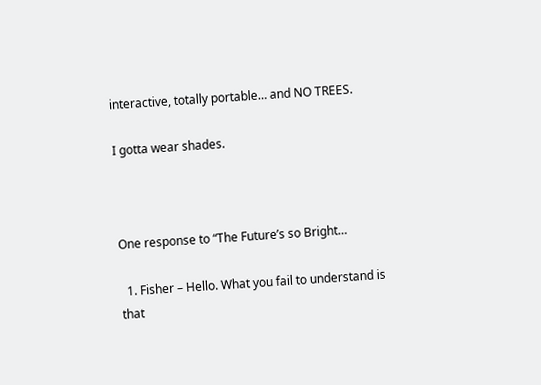interactive, totally portable… and NO TREES.

I gotta wear shades.



One response to “The Future’s so Bright…

  1. Fisher – Hello. What you fail to understand is that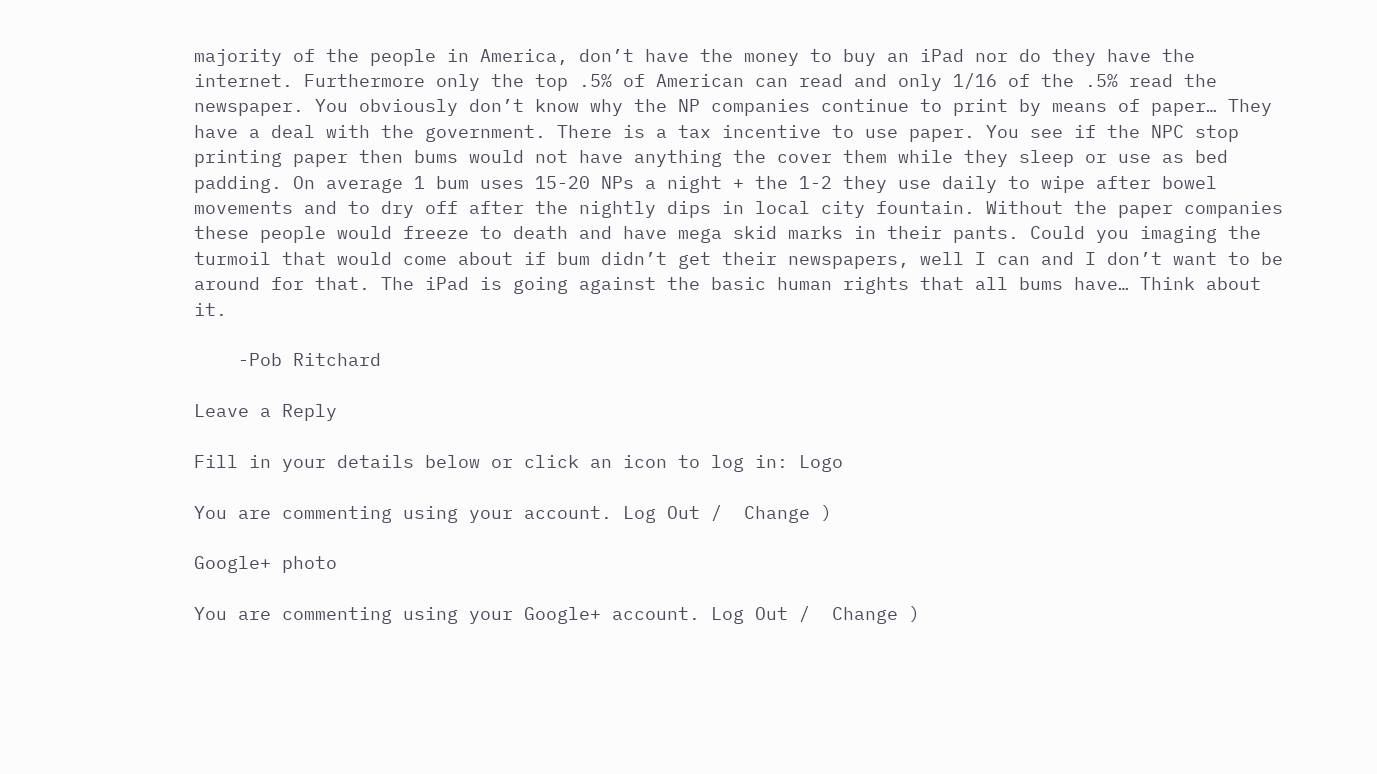majority of the people in America, don’t have the money to buy an iPad nor do they have the internet. Furthermore only the top .5% of American can read and only 1/16 of the .5% read the newspaper. You obviously don’t know why the NP companies continue to print by means of paper… They have a deal with the government. There is a tax incentive to use paper. You see if the NPC stop printing paper then bums would not have anything the cover them while they sleep or use as bed padding. On average 1 bum uses 15-20 NPs a night + the 1-2 they use daily to wipe after bowel movements and to dry off after the nightly dips in local city fountain. Without the paper companies these people would freeze to death and have mega skid marks in their pants. Could you imaging the turmoil that would come about if bum didn’t get their newspapers, well I can and I don’t want to be around for that. The iPad is going against the basic human rights that all bums have… Think about it.

    -Pob Ritchard

Leave a Reply

Fill in your details below or click an icon to log in: Logo

You are commenting using your account. Log Out /  Change )

Google+ photo

You are commenting using your Google+ account. Log Out /  Change )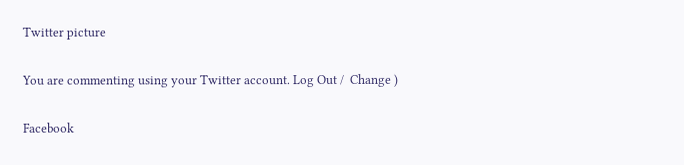Twitter picture

You are commenting using your Twitter account. Log Out /  Change )

Facebook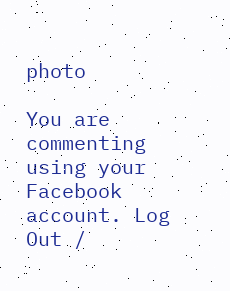photo

You are commenting using your Facebook account. Log Out /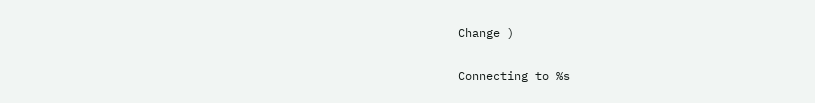Change )

Connecting to %s